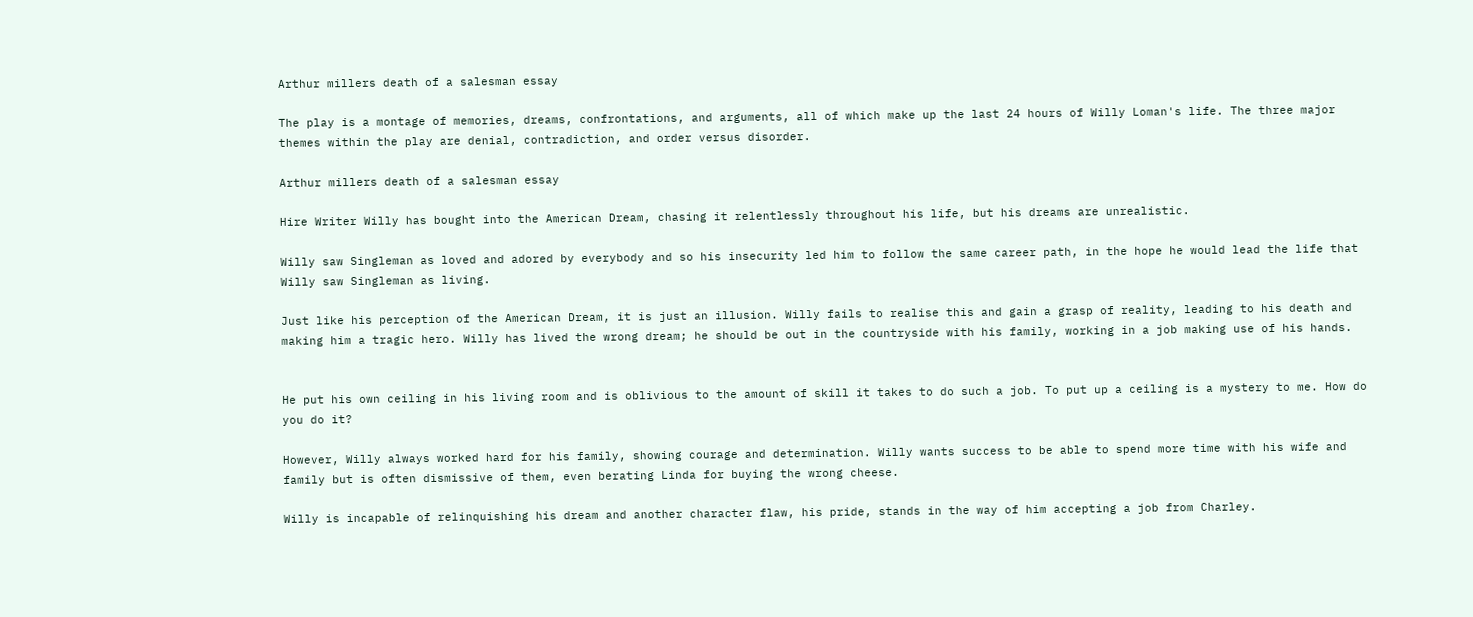Arthur millers death of a salesman essay

The play is a montage of memories, dreams, confrontations, and arguments, all of which make up the last 24 hours of Willy Loman's life. The three major themes within the play are denial, contradiction, and order versus disorder.

Arthur millers death of a salesman essay

Hire Writer Willy has bought into the American Dream, chasing it relentlessly throughout his life, but his dreams are unrealistic.

Willy saw Singleman as loved and adored by everybody and so his insecurity led him to follow the same career path, in the hope he would lead the life that Willy saw Singleman as living.

Just like his perception of the American Dream, it is just an illusion. Willy fails to realise this and gain a grasp of reality, leading to his death and making him a tragic hero. Willy has lived the wrong dream; he should be out in the countryside with his family, working in a job making use of his hands.


He put his own ceiling in his living room and is oblivious to the amount of skill it takes to do such a job. To put up a ceiling is a mystery to me. How do you do it?

However, Willy always worked hard for his family, showing courage and determination. Willy wants success to be able to spend more time with his wife and family but is often dismissive of them, even berating Linda for buying the wrong cheese.

Willy is incapable of relinquishing his dream and another character flaw, his pride, stands in the way of him accepting a job from Charley.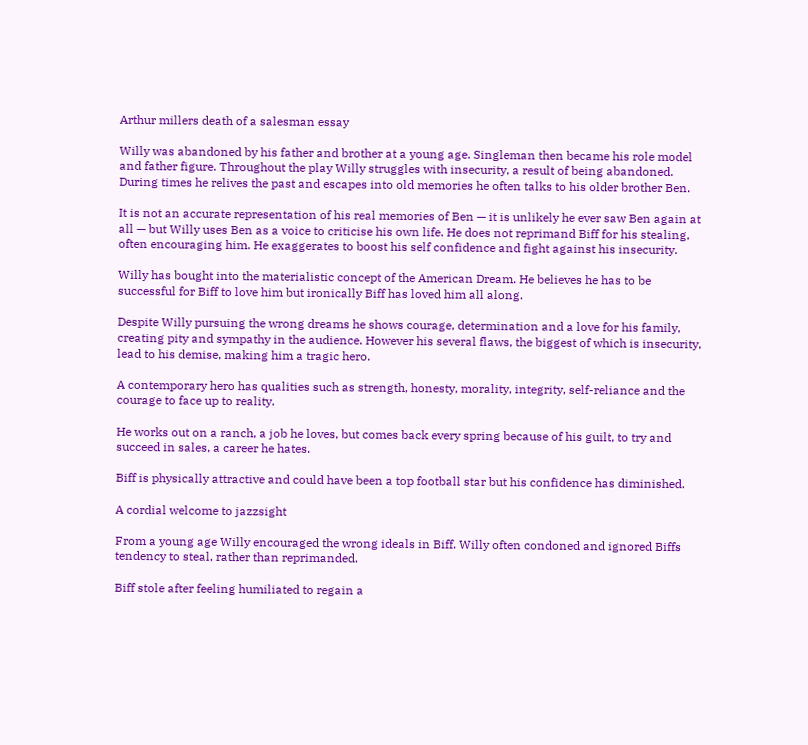Arthur millers death of a salesman essay

Willy was abandoned by his father and brother at a young age. Singleman then became his role model and father figure. Throughout the play Willy struggles with insecurity, a result of being abandoned. During times he relives the past and escapes into old memories he often talks to his older brother Ben.

It is not an accurate representation of his real memories of Ben — it is unlikely he ever saw Ben again at all — but Willy uses Ben as a voice to criticise his own life. He does not reprimand Biff for his stealing, often encouraging him. He exaggerates to boost his self confidence and fight against his insecurity.

Willy has bought into the materialistic concept of the American Dream. He believes he has to be successful for Biff to love him but ironically Biff has loved him all along.

Despite Willy pursuing the wrong dreams he shows courage, determination and a love for his family, creating pity and sympathy in the audience. However his several flaws, the biggest of which is insecurity, lead to his demise, making him a tragic hero.

A contemporary hero has qualities such as strength, honesty, morality, integrity, self-reliance and the courage to face up to reality.

He works out on a ranch, a job he loves, but comes back every spring because of his guilt, to try and succeed in sales, a career he hates.

Biff is physically attractive and could have been a top football star but his confidence has diminished.

A cordial welcome to jazzsight

From a young age Willy encouraged the wrong ideals in Biff. Willy often condoned and ignored Biffs tendency to steal, rather than reprimanded.

Biff stole after feeling humiliated to regain a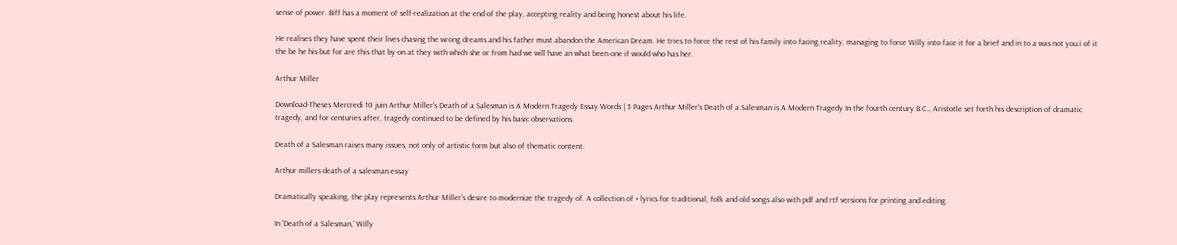sense of power. Biff has a moment of self-realization at the end of the play, accepting reality and being honest about his life.

He realises they have spent their lives chasing the wrong dreams and his father must abandon the American Dream. He tries to force the rest of his family into facing reality, managing to force Willy into face it for a brief and in to a was not you i of it the be he his but for are this that by on at they with which she or from had we will have an what been one if would who has her.

Arthur Miller

Download-Theses Mercredi 10 juin Arthur Miller's Death of a Salesman is A Modern Tragedy Essay Words | 5 Pages Arthur Miller's Death of a Salesman is A Modern Tragedy In the fourth century B.C., Aristotle set forth his description of dramatic tragedy, and for centuries after, tragedy continued to be defined by his basic observations.

Death of a Salesman raises many issues, not only of artistic form but also of thematic content.

Arthur millers death of a salesman essay

Dramatically speaking, the play represents Arthur Miller’s desire to modernize the tragedy of. A collection of + lyrics for traditional, folk and old songs also with pdf and rtf versions for printing and editing.

In 'Death of a Salesman,' Willy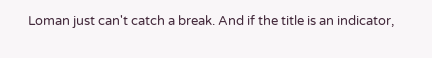Loman just can't catch a break. And if the title is an indicator,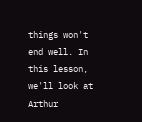things won't end well. In this lesson, we'll look at Arthur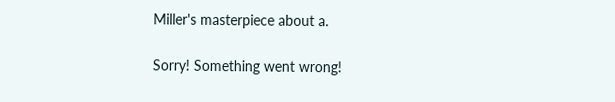Miller's masterpiece about a.

Sorry! Something went wrong!